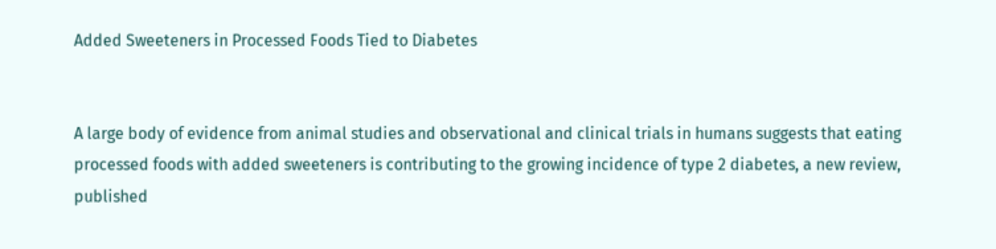Added Sweeteners in Processed Foods Tied to Diabetes


A large body of evidence from animal studies and observational and clinical trials in humans suggests that eating processed foods with added sweeteners is contributing to the growing incidence of type 2 diabetes, a new review, published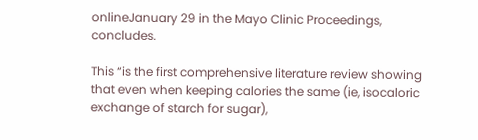onlineJanuary 29 in the Mayo Clinic Proceedings, concludes.

This “is the first comprehensive literature review showing that even when keeping calories the same (ie, isocaloric exchange of starch for sugar),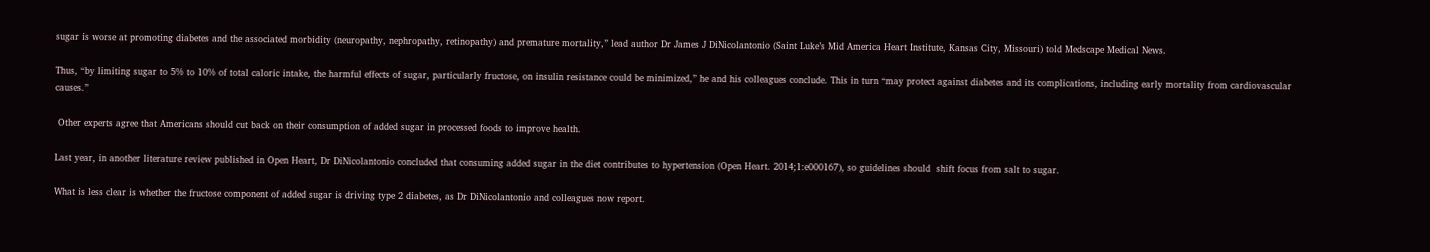sugar is worse at promoting diabetes and the associated morbidity (neuropathy, nephropathy, retinopathy) and premature mortality,” lead author Dr James J DiNicolantonio (Saint Luke’s Mid America Heart Institute, Kansas City, Missouri) told Medscape Medical News.

Thus, “by limiting sugar to 5% to 10% of total caloric intake, the harmful effects of sugar, particularly fructose, on insulin resistance could be minimized,” he and his colleagues conclude. This in turn “may protect against diabetes and its complications, including early mortality from cardiovascular causes.”

 Other experts agree that Americans should cut back on their consumption of added sugar in processed foods to improve health.

Last year, in another literature review published in Open Heart, Dr DiNicolantonio concluded that consuming added sugar in the diet contributes to hypertension (Open Heart. 2014;1:e000167), so guidelines should  shift focus from salt to sugar.

What is less clear is whether the fructose component of added sugar is driving type 2 diabetes, as Dr DiNicolantonio and colleagues now report.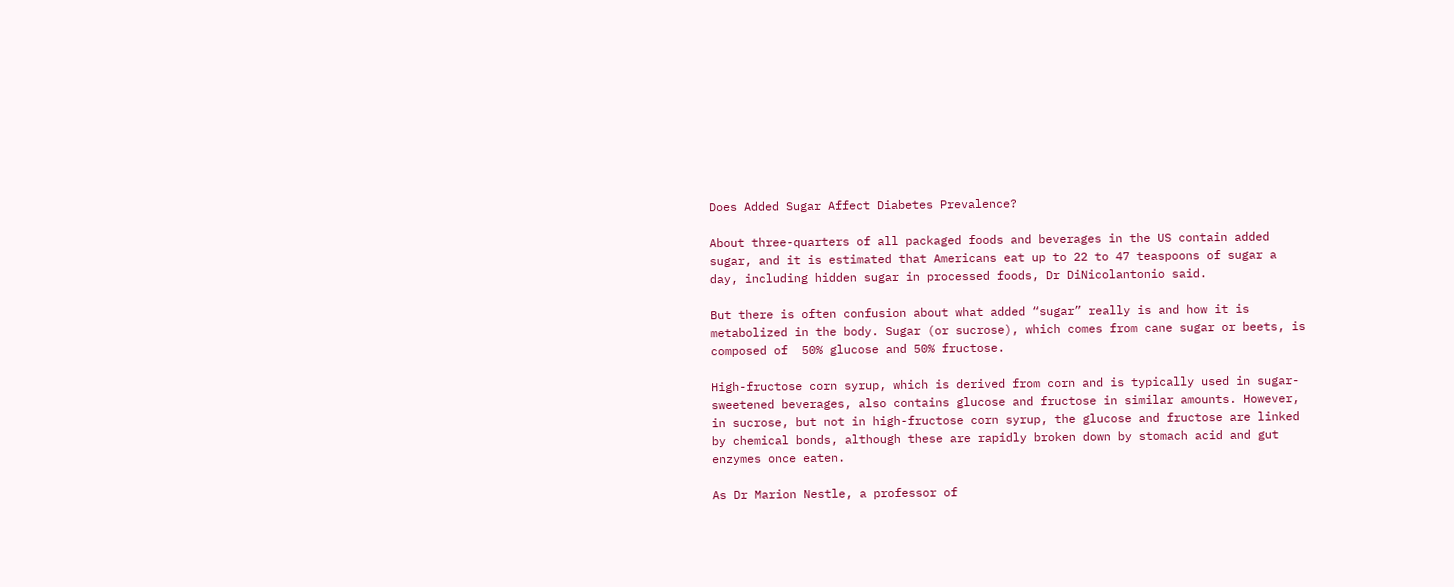Does Added Sugar Affect Diabetes Prevalence?

About three-quarters of all packaged foods and beverages in the US contain added sugar, and it is estimated that Americans eat up to 22 to 47 teaspoons of sugar a day, including hidden sugar in processed foods, Dr DiNicolantonio said.

But there is often confusion about what added “sugar” really is and how it is metabolized in the body. Sugar (or sucrose), which comes from cane sugar or beets, is composed of  50% glucose and 50% fructose.

High-fructose corn syrup, which is derived from corn and is typically used in sugar-sweetened beverages, also contains glucose and fructose in similar amounts. However, in sucrose, but not in high-fructose corn syrup, the glucose and fructose are linked by chemical bonds, although these are rapidly broken down by stomach acid and gut enzymes once eaten.

As Dr Marion Nestle, a professor of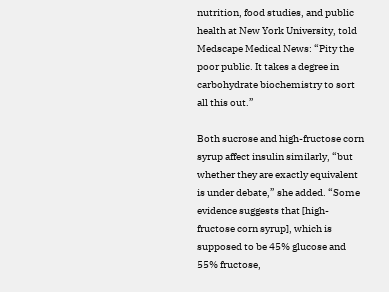nutrition, food studies, and public health at New York University, told Medscape Medical News: “Pity the poor public. It takes a degree in carbohydrate biochemistry to sort all this out.”

Both sucrose and high-fructose corn syrup affect insulin similarly, “but whether they are exactly equivalent is under debate,” she added. “Some evidence suggests that [high-fructose corn syrup], which is supposed to be 45% glucose and 55% fructose,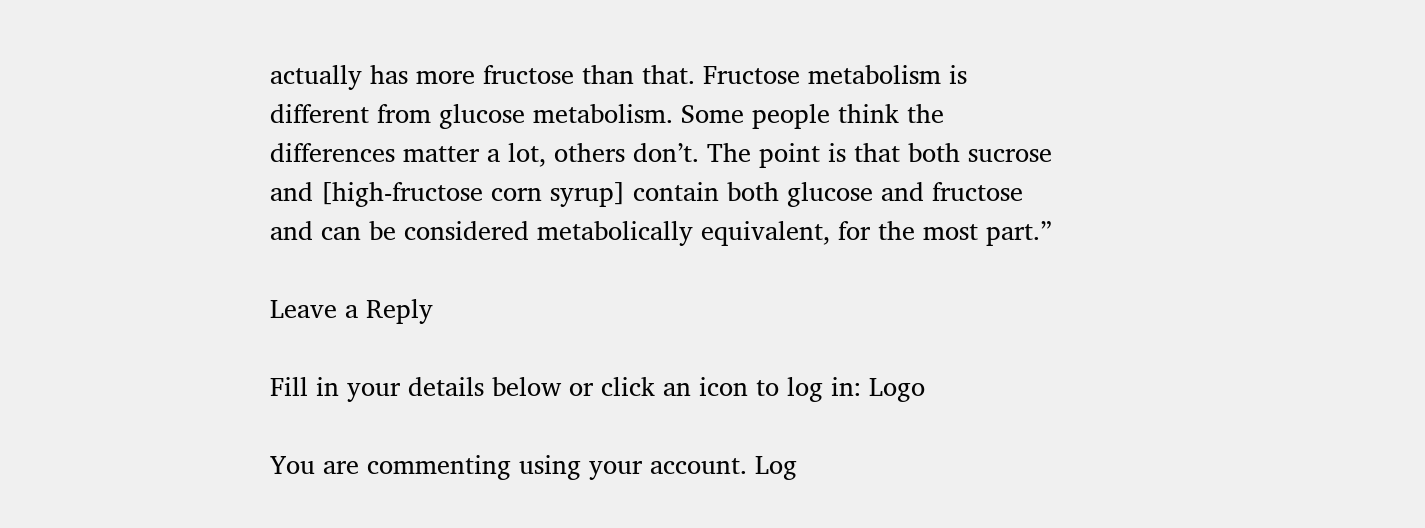actually has more fructose than that. Fructose metabolism is different from glucose metabolism. Some people think the differences matter a lot, others don’t. The point is that both sucrose and [high-fructose corn syrup] contain both glucose and fructose and can be considered metabolically equivalent, for the most part.”

Leave a Reply

Fill in your details below or click an icon to log in: Logo

You are commenting using your account. Log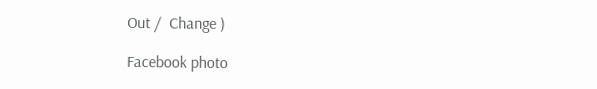Out /  Change )

Facebook photo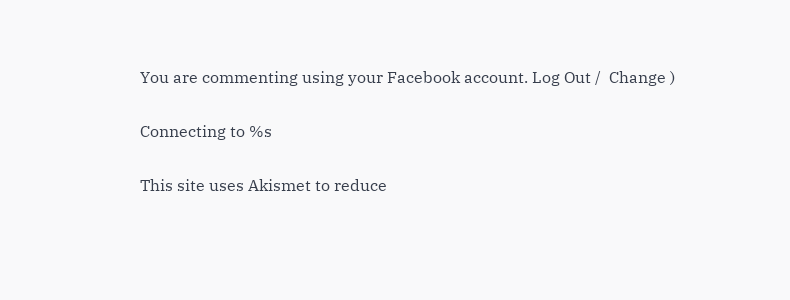You are commenting using your Facebook account. Log Out /  Change )

Connecting to %s

This site uses Akismet to reduce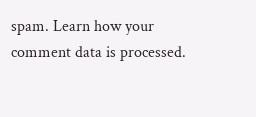spam. Learn how your comment data is processed.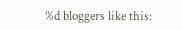%d bloggers like this: